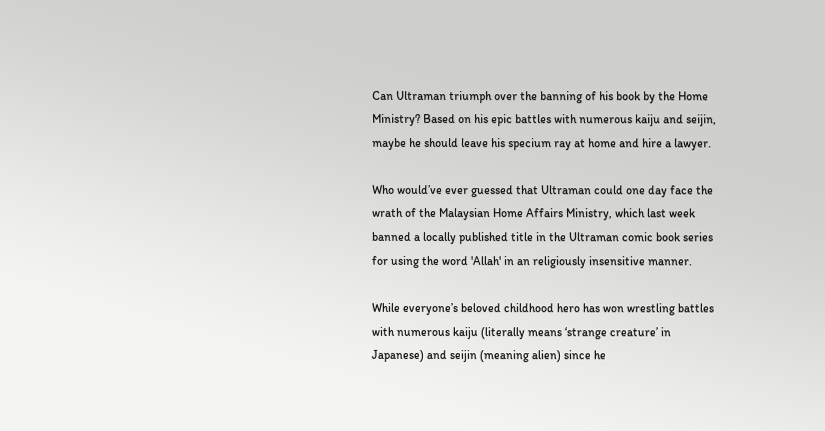Can Ultraman triumph over the banning of his book by the Home Ministry? Based on his epic battles with numerous kaiju and seijin, maybe he should leave his specium ray at home and hire a lawyer.

Who would’ve ever guessed that Ultraman could one day face the wrath of the Malaysian Home Affairs Ministry, which last week banned a locally published title in the Ultraman comic book series for using the word 'Allah' in an religiously insensitive manner.

While everyone’s beloved childhood hero has won wrestling battles with numerous kaiju (literally means ‘strange creature’ in Japanese) and seijin (meaning alien) since he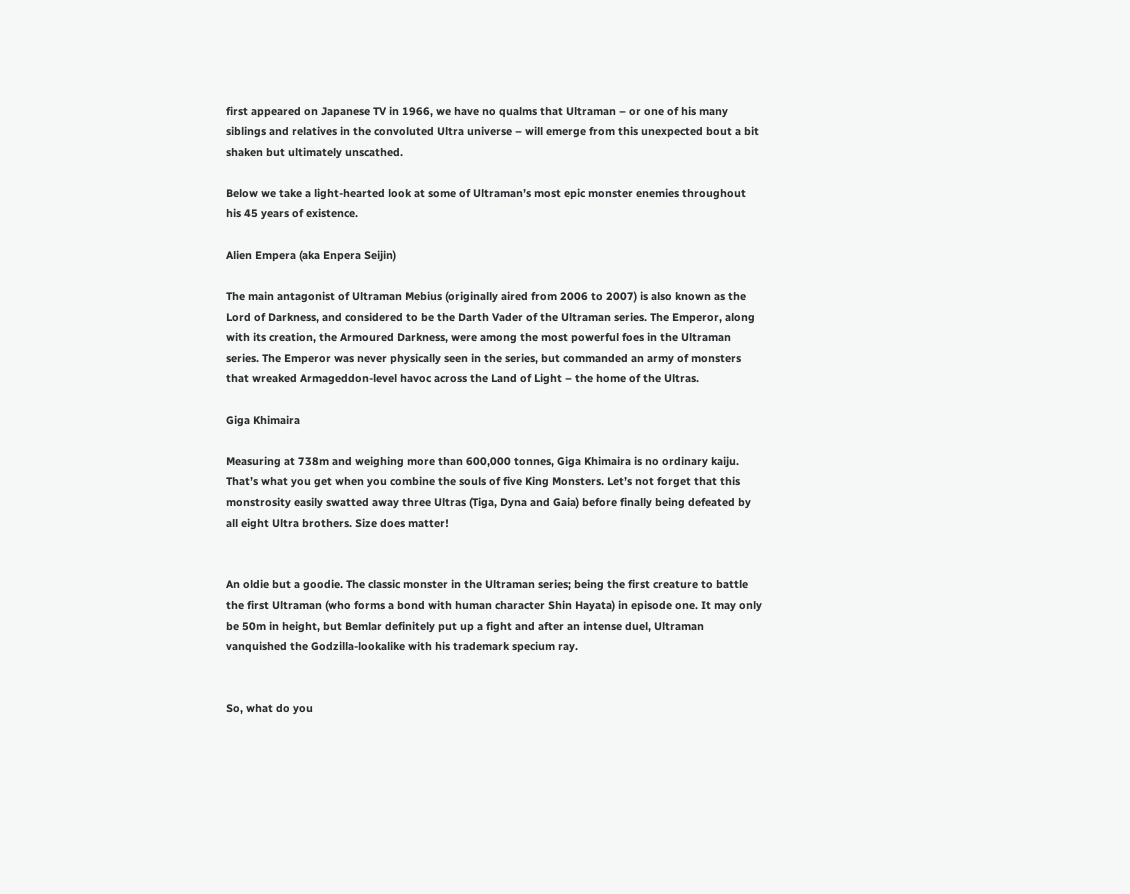first appeared on Japanese TV in 1966, we have no qualms that Ultraman – or one of his many siblings and relatives in the convoluted Ultra universe – will emerge from this unexpected bout a bit shaken but ultimately unscathed.

Below we take a light-hearted look at some of Ultraman’s most epic monster enemies throughout his 45 years of existence.

Alien Empera (aka Enpera Seijin)

The main antagonist of Ultraman Mebius (originally aired from 2006 to 2007) is also known as the Lord of Darkness, and considered to be the Darth Vader of the Ultraman series. The Emperor, along with its creation, the Armoured Darkness, were among the most powerful foes in the Ultraman series. The Emperor was never physically seen in the series, but commanded an army of monsters that wreaked Armageddon-level havoc across the Land of Light – the home of the Ultras.

Giga Khimaira

Measuring at 738m and weighing more than 600,000 tonnes, Giga Khimaira is no ordinary kaiju. That’s what you get when you combine the souls of five King Monsters. Let’s not forget that this monstrosity easily swatted away three Ultras (Tiga, Dyna and Gaia) before finally being defeated by all eight Ultra brothers. Size does matter!


An oldie but a goodie. The classic monster in the Ultraman series; being the first creature to battle the first Ultraman (who forms a bond with human character Shin Hayata) in episode one. It may only be 50m in height, but Bemlar definitely put up a fight and after an intense duel, Ultraman vanquished the Godzilla-lookalike with his trademark specium ray.


So, what do you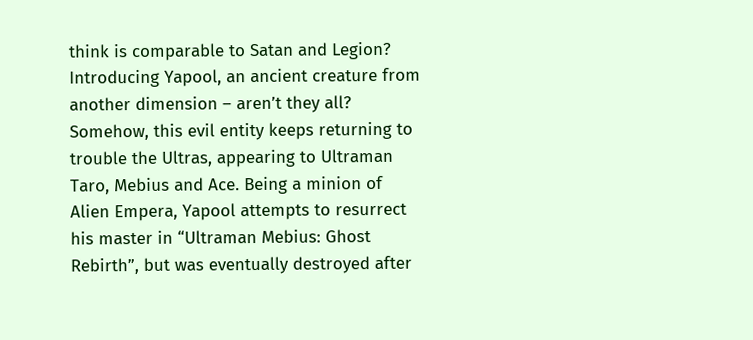think is comparable to Satan and Legion? Introducing Yapool, an ancient creature from another dimension – aren’t they all? Somehow, this evil entity keeps returning to trouble the Ultras, appearing to Ultraman Taro, Mebius and Ace. Being a minion of Alien Empera, Yapool attempts to resurrect his master in “Ultraman Mebius: Ghost Rebirth”, but was eventually destroyed after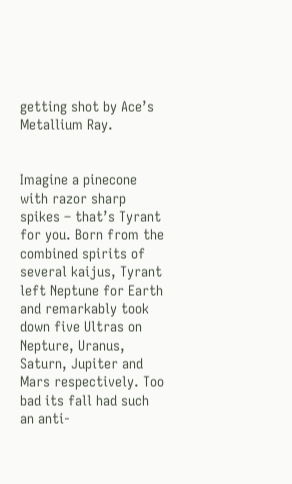getting shot by Ace’s Metallium Ray.


Imagine a pinecone with razor sharp spikes – that’s Tyrant for you. Born from the combined spirits of several kaijus, Tyrant left Neptune for Earth and remarkably took down five Ultras on Nepture, Uranus, Saturn, Jupiter and Mars respectively. Too bad its fall had such an anti-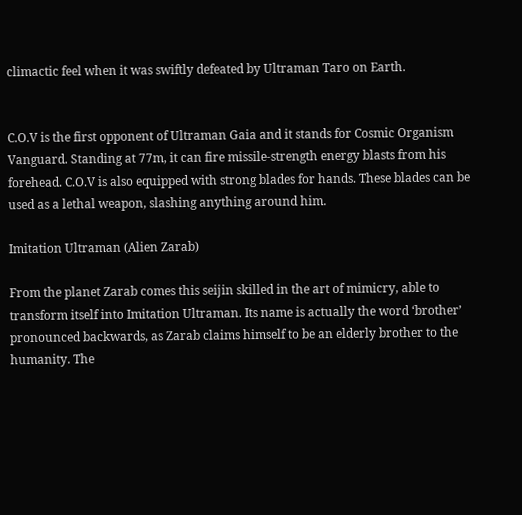climactic feel when it was swiftly defeated by Ultraman Taro on Earth.


C.O.V is the first opponent of Ultraman Gaia and it stands for Cosmic Organism Vanguard. Standing at 77m, it can fire missile-strength energy blasts from his forehead. C.O.V is also equipped with strong blades for hands. These blades can be used as a lethal weapon, slashing anything around him.

Imitation Ultraman (Alien Zarab)

From the planet Zarab comes this seijin skilled in the art of mimicry, able to transform itself into Imitation Ultraman. Its name is actually the word ‘brother’ pronounced backwards, as Zarab claims himself to be an elderly brother to the humanity. The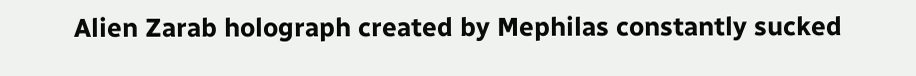Alien Zarab holograph created by Mephilas constantly sucked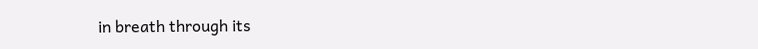in breath through its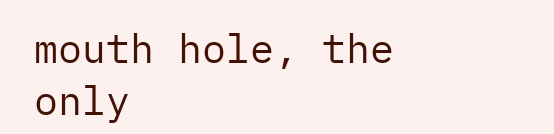mouth hole, the only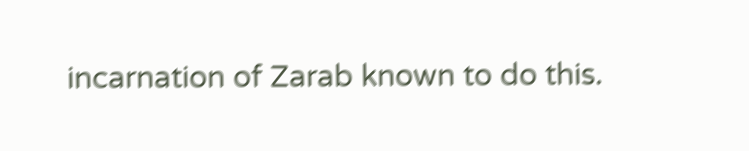incarnation of Zarab known to do this.